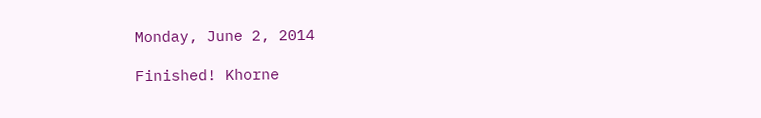Monday, June 2, 2014

Finished! Khorne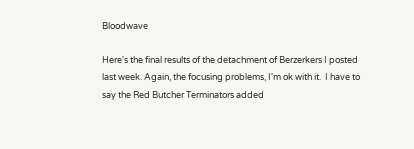Bloodwave

Here's the final results of the detachment of Berzerkers I posted last week. Again, the focusing problems, I'm ok with it.  I have to say the Red Butcher Terminators added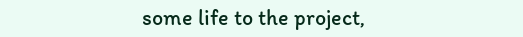some life to the project,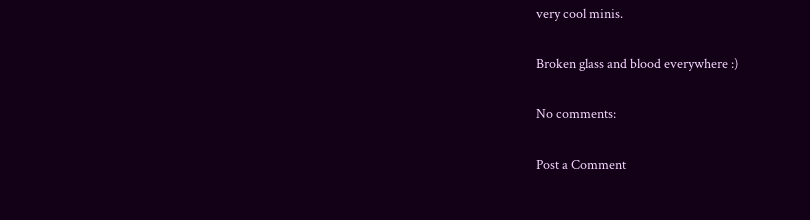very cool minis.

Broken glass and blood everywhere :)

No comments:

Post a Comment